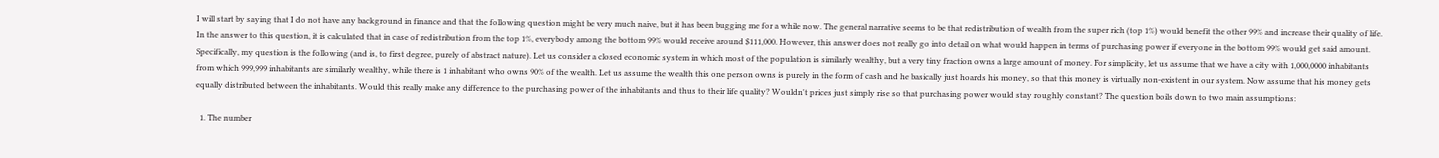I will start by saying that I do not have any background in finance and that the following question might be very much naive, but it has been bugging me for a while now. The general narrative seems to be that redistribution of wealth from the super rich (top 1%) would benefit the other 99% and increase their quality of life. In the answer to this question, it is calculated that in case of redistribution from the top 1%, everybody among the bottom 99% would receive around $111,000. However, this answer does not really go into detail on what would happen in terms of purchasing power if everyone in the bottom 99% would get said amount. Specifically, my question is the following (and is, to first degree, purely of abstract nature). Let us consider a closed economic system in which most of the population is similarly wealthy, but a very tiny fraction owns a large amount of money. For simplicity, let us assume that we have a city with 1,000,0000 inhabitants from which 999,999 inhabitants are similarly wealthy, while there is 1 inhabitant who owns 90% of the wealth. Let us assume the wealth this one person owns is purely in the form of cash and he basically just hoards his money, so that this money is virtually non-existent in our system. Now assume that his money gets equally distributed between the inhabitants. Would this really make any difference to the purchasing power of the inhabitants and thus to their life quality? Wouldn't prices just simply rise so that purchasing power would stay roughly constant? The question boils down to two main assumptions:

  1. The number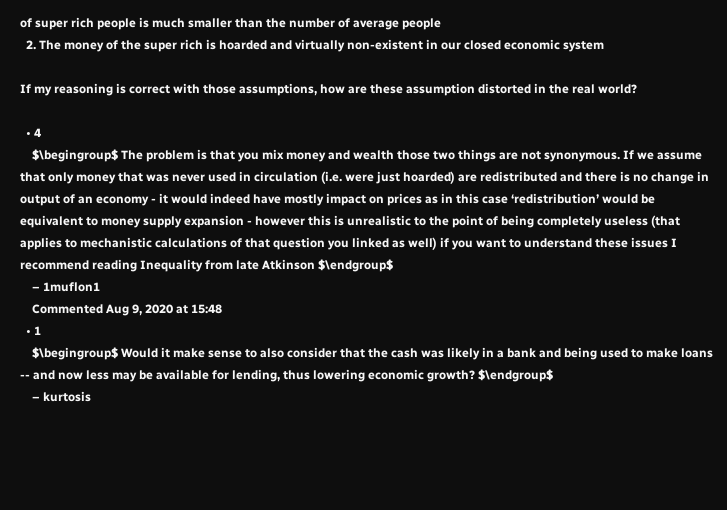of super rich people is much smaller than the number of average people
  2. The money of the super rich is hoarded and virtually non-existent in our closed economic system

If my reasoning is correct with those assumptions, how are these assumption distorted in the real world?

  • 4
    $\begingroup$ The problem is that you mix money and wealth those two things are not synonymous. If we assume that only money that was never used in circulation (i.e. were just hoarded) are redistributed and there is no change in output of an economy - it would indeed have mostly impact on prices as in this case ‘redistribution’ would be equivalent to money supply expansion - however this is unrealistic to the point of being completely useless (that applies to mechanistic calculations of that question you linked as well) if you want to understand these issues I recommend reading Inequality from late Atkinson $\endgroup$
    – 1muflon1
    Commented Aug 9, 2020 at 15:48
  • 1
    $\begingroup$ Would it make sense to also consider that the cash was likely in a bank and being used to make loans -- and now less may be available for lending, thus lowering economic growth? $\endgroup$
    – kurtosis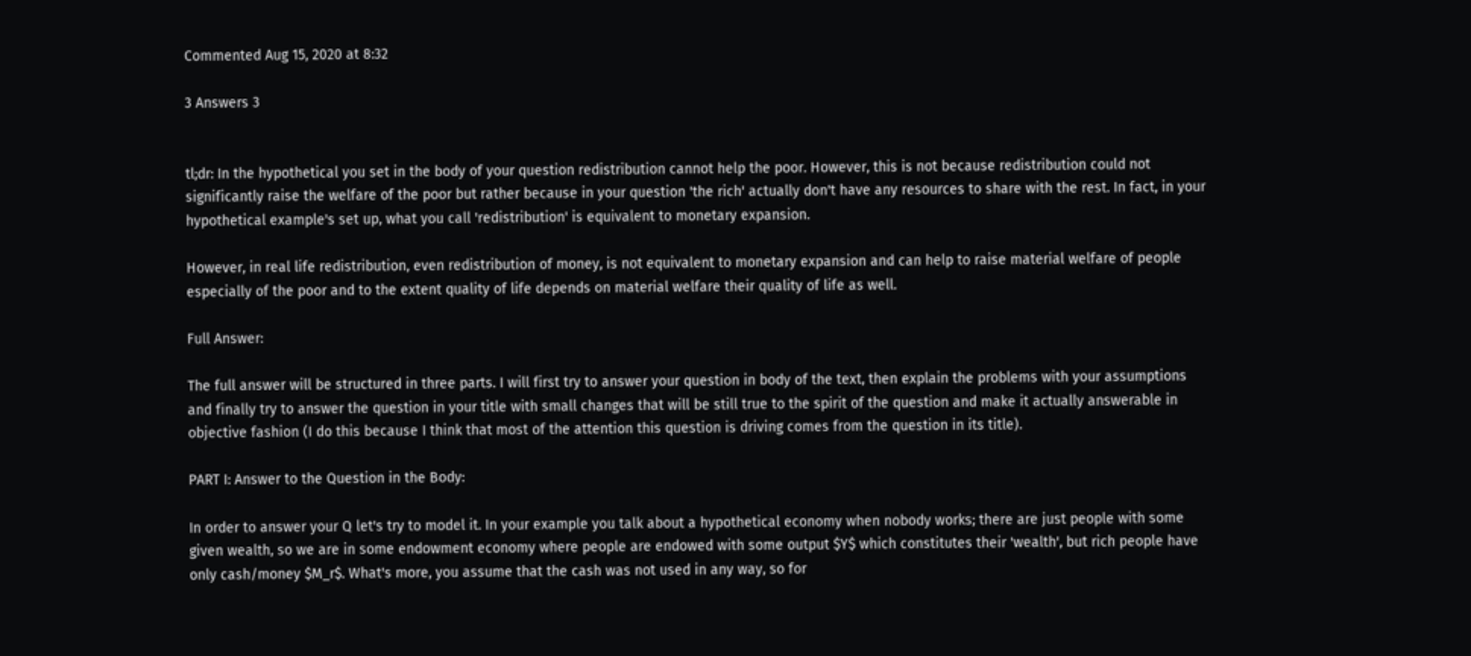Commented Aug 15, 2020 at 8:32

3 Answers 3


tl;dr: In the hypothetical you set in the body of your question redistribution cannot help the poor. However, this is not because redistribution could not significantly raise the welfare of the poor but rather because in your question 'the rich' actually don't have any resources to share with the rest. In fact, in your hypothetical example's set up, what you call 'redistribution' is equivalent to monetary expansion.

However, in real life redistribution, even redistribution of money, is not equivalent to monetary expansion and can help to raise material welfare of people especially of the poor and to the extent quality of life depends on material welfare their quality of life as well.

Full Answer:

The full answer will be structured in three parts. I will first try to answer your question in body of the text, then explain the problems with your assumptions and finally try to answer the question in your title with small changes that will be still true to the spirit of the question and make it actually answerable in objective fashion (I do this because I think that most of the attention this question is driving comes from the question in its title).

PART I: Answer to the Question in the Body:

In order to answer your Q let's try to model it. In your example you talk about a hypothetical economy when nobody works; there are just people with some given wealth, so we are in some endowment economy where people are endowed with some output $Y$ which constitutes their 'wealth', but rich people have only cash/money $M_r$. What's more, you assume that the cash was not used in any way, so for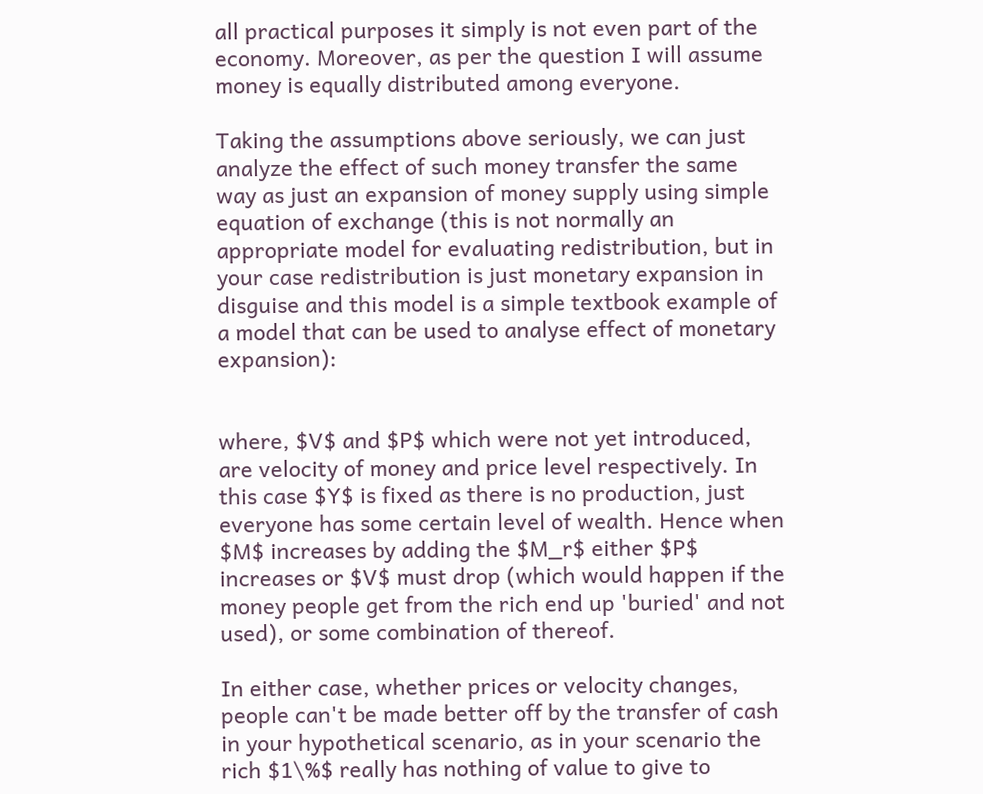all practical purposes it simply is not even part of the economy. Moreover, as per the question I will assume money is equally distributed among everyone.

Taking the assumptions above seriously, we can just analyze the effect of such money transfer the same way as just an expansion of money supply using simple equation of exchange (this is not normally an appropriate model for evaluating redistribution, but in your case redistribution is just monetary expansion in disguise and this model is a simple textbook example of a model that can be used to analyse effect of monetary expansion):


where, $V$ and $P$ which were not yet introduced, are velocity of money and price level respectively. In this case $Y$ is fixed as there is no production, just everyone has some certain level of wealth. Hence when $M$ increases by adding the $M_r$ either $P$ increases or $V$ must drop (which would happen if the money people get from the rich end up 'buried' and not used), or some combination of thereof.

In either case, whether prices or velocity changes, people can't be made better off by the transfer of cash in your hypothetical scenario, as in your scenario the rich $1\%$ really has nothing of value to give to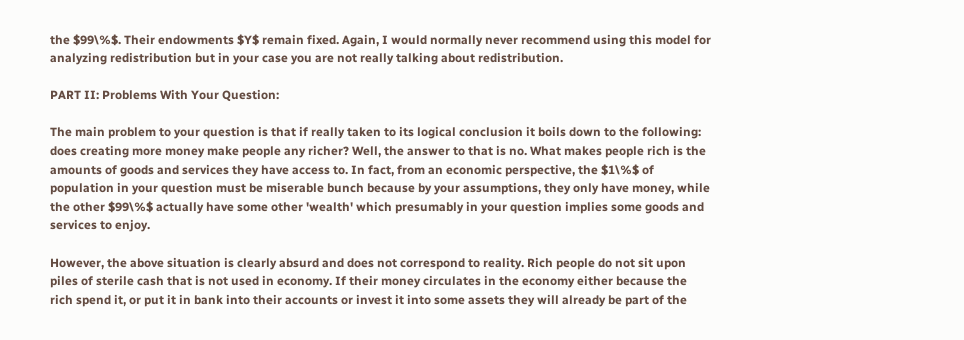the $99\%$. Their endowments $Y$ remain fixed. Again, I would normally never recommend using this model for analyzing redistribution but in your case you are not really talking about redistribution.

PART II: Problems With Your Question:

The main problem to your question is that if really taken to its logical conclusion it boils down to the following: does creating more money make people any richer? Well, the answer to that is no. What makes people rich is the amounts of goods and services they have access to. In fact, from an economic perspective, the $1\%$ of population in your question must be miserable bunch because by your assumptions, they only have money, while the other $99\%$ actually have some other 'wealth' which presumably in your question implies some goods and services to enjoy.

However, the above situation is clearly absurd and does not correspond to reality. Rich people do not sit upon piles of sterile cash that is not used in economy. If their money circulates in the economy either because the rich spend it, or put it in bank into their accounts or invest it into some assets they will already be part of the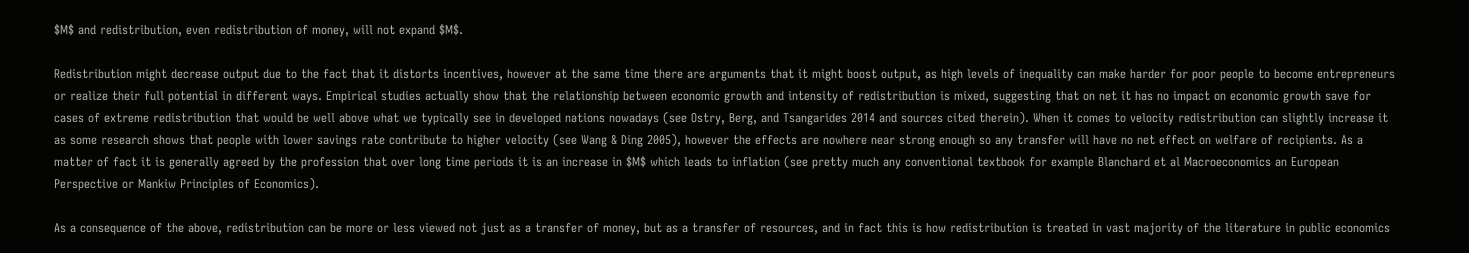$M$ and redistribution, even redistribution of money, will not expand $M$.

Redistribution might decrease output due to the fact that it distorts incentives, however at the same time there are arguments that it might boost output, as high levels of inequality can make harder for poor people to become entrepreneurs or realize their full potential in different ways. Empirical studies actually show that the relationship between economic growth and intensity of redistribution is mixed, suggesting that on net it has no impact on economic growth save for cases of extreme redistribution that would be well above what we typically see in developed nations nowadays (see Ostry, Berg, and Tsangarides 2014 and sources cited therein). When it comes to velocity redistribution can slightly increase it as some research shows that people with lower savings rate contribute to higher velocity (see Wang & Ding 2005), however the effects are nowhere near strong enough so any transfer will have no net effect on welfare of recipients. As a matter of fact it is generally agreed by the profession that over long time periods it is an increase in $M$ which leads to inflation (see pretty much any conventional textbook for example Blanchard et al Macroeconomics an European Perspective or Mankiw Principles of Economics).

As a consequence of the above, redistribution can be more or less viewed not just as a transfer of money, but as a transfer of resources, and in fact this is how redistribution is treated in vast majority of the literature in public economics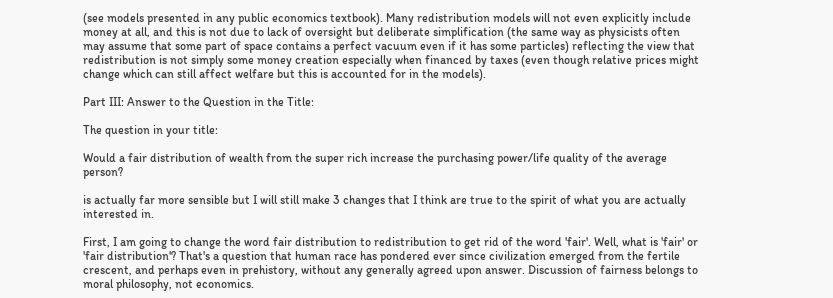(see models presented in any public economics textbook). Many redistribution models will not even explicitly include money at all, and this is not due to lack of oversight but deliberate simplification (the same way as physicists often may assume that some part of space contains a perfect vacuum even if it has some particles) reflecting the view that redistribution is not simply some money creation especially when financed by taxes (even though relative prices might change which can still affect welfare but this is accounted for in the models).

Part III: Answer to the Question in the Title:

The question in your title:

Would a fair distribution of wealth from the super rich increase the purchasing power/life quality of the average person?

is actually far more sensible but I will still make 3 changes that I think are true to the spirit of what you are actually interested in.

First, I am going to change the word fair distribution to redistribution to get rid of the word 'fair'. Well, what is 'fair' or 'fair distribution'? That's a question that human race has pondered ever since civilization emerged from the fertile crescent, and perhaps even in prehistory, without any generally agreed upon answer. Discussion of fairness belongs to moral philosophy, not economics.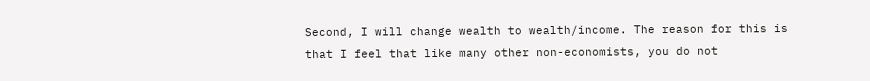Second, I will change wealth to wealth/income. The reason for this is that I feel that like many other non-economists, you do not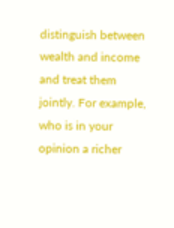distinguish between wealth and income and treat them jointly. For example, who is in your opinion a richer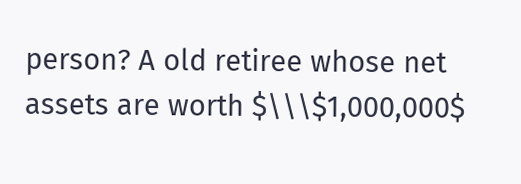person? A old retiree whose net assets are worth $\\\$1,000,000$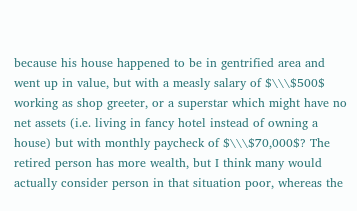because his house happened to be in gentrified area and went up in value, but with a measly salary of $\\\$500$ working as shop greeter, or a superstar which might have no net assets (i.e. living in fancy hotel instead of owning a house) but with monthly paycheck of $\\\$70,000$? The retired person has more wealth, but I think many would actually consider person in that situation poor, whereas the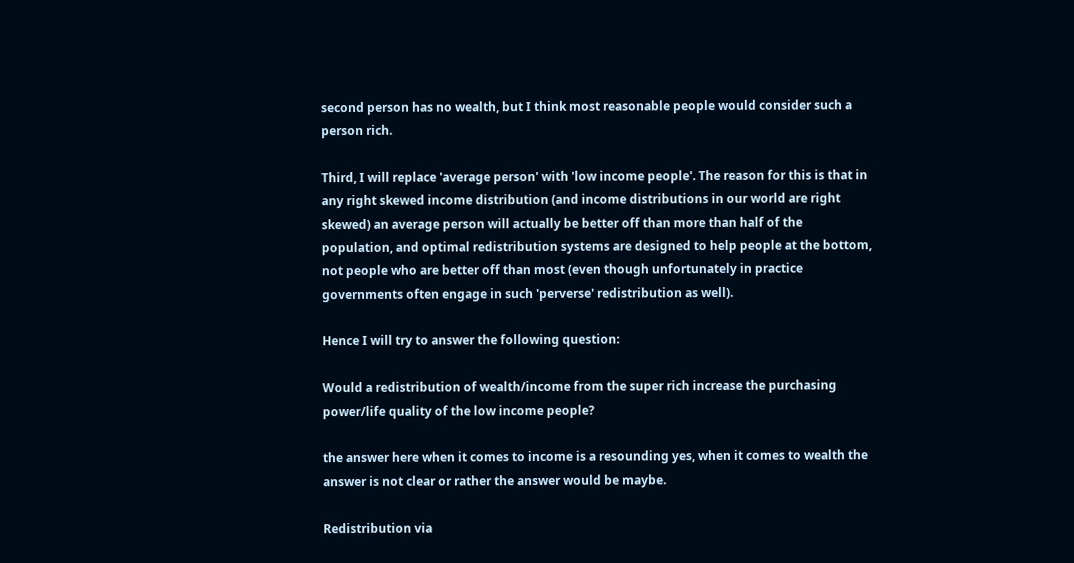second person has no wealth, but I think most reasonable people would consider such a person rich.

Third, I will replace 'average person' with 'low income people'. The reason for this is that in any right skewed income distribution (and income distributions in our world are right skewed) an average person will actually be better off than more than half of the population, and optimal redistribution systems are designed to help people at the bottom, not people who are better off than most (even though unfortunately in practice governments often engage in such 'perverse' redistribution as well).

Hence I will try to answer the following question:

Would a redistribution of wealth/income from the super rich increase the purchasing power/life quality of the low income people?

the answer here when it comes to income is a resounding yes, when it comes to wealth the answer is not clear or rather the answer would be maybe.

Redistribution via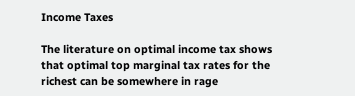Income Taxes

The literature on optimal income tax shows that optimal top marginal tax rates for the richest can be somewhere in rage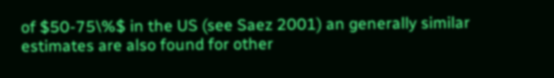of $50-75\%$ in the US (see Saez 2001) an generally similar estimates are also found for other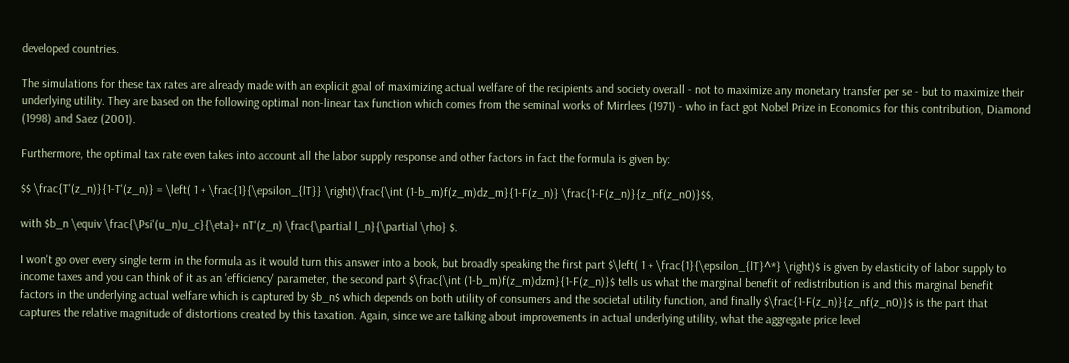developed countries.

The simulations for these tax rates are already made with an explicit goal of maximizing actual welfare of the recipients and society overall - not to maximize any monetary transfer per se - but to maximize their underlying utility. They are based on the following optimal non-linear tax function which comes from the seminal works of Mirrlees (1971) - who in fact got Nobel Prize in Economics for this contribution, Diamond (1998) and Saez (2001).

Furthermore, the optimal tax rate even takes into account all the labor supply response and other factors in fact the formula is given by:

$$ \frac{T'(z_n)}{1-T'(z_n)} = \left( 1 + \frac{1}{\epsilon_{lT}} \right)\frac{\int (1-b_m)f(z_m)dz_m}{1-F(z_n)} \frac{1-F(z_n)}{z_nf(z_n0)}$$,

with $b_n \equiv \frac{\Psi'(u_n)u_c}{\eta}+ nT'(z_n) \frac{\partial l_n}{\partial \rho} $.

I won't go over every single term in the formula as it would turn this answer into a book, but broadly speaking the first part $\left( 1 + \frac{1}{\epsilon_{lT}^*} \right)$ is given by elasticity of labor supply to income taxes and you can think of it as an 'efficiency' parameter, the second part $\frac{\int (1-b_m)f(z_m)dzm}{1-F(z_n)}$ tells us what the marginal benefit of redistribution is and this marginal benefit factors in the underlying actual welfare which is captured by $b_n$ which depends on both utility of consumers and the societal utility function, and finally $\frac{1-F(z_n)}{z_nf(z_n0)}$ is the part that captures the relative magnitude of distortions created by this taxation. Again, since we are talking about improvements in actual underlying utility, what the aggregate price level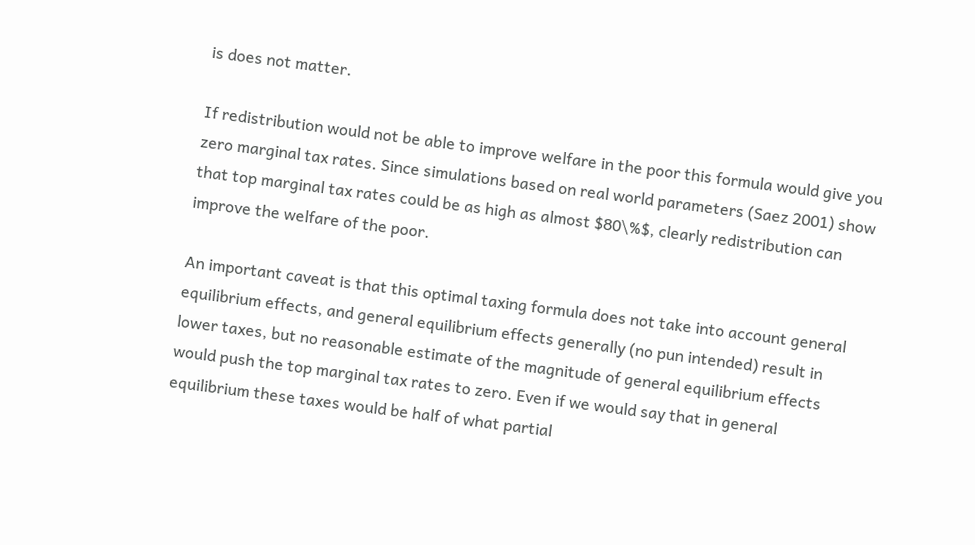is does not matter.

If redistribution would not be able to improve welfare in the poor this formula would give you zero marginal tax rates. Since simulations based on real world parameters (Saez 2001) show that top marginal tax rates could be as high as almost $80\%$, clearly redistribution can improve the welfare of the poor.

An important caveat is that this optimal taxing formula does not take into account general equilibrium effects, and general equilibrium effects generally (no pun intended) result in lower taxes, but no reasonable estimate of the magnitude of general equilibrium effects would push the top marginal tax rates to zero. Even if we would say that in general equilibrium these taxes would be half of what partial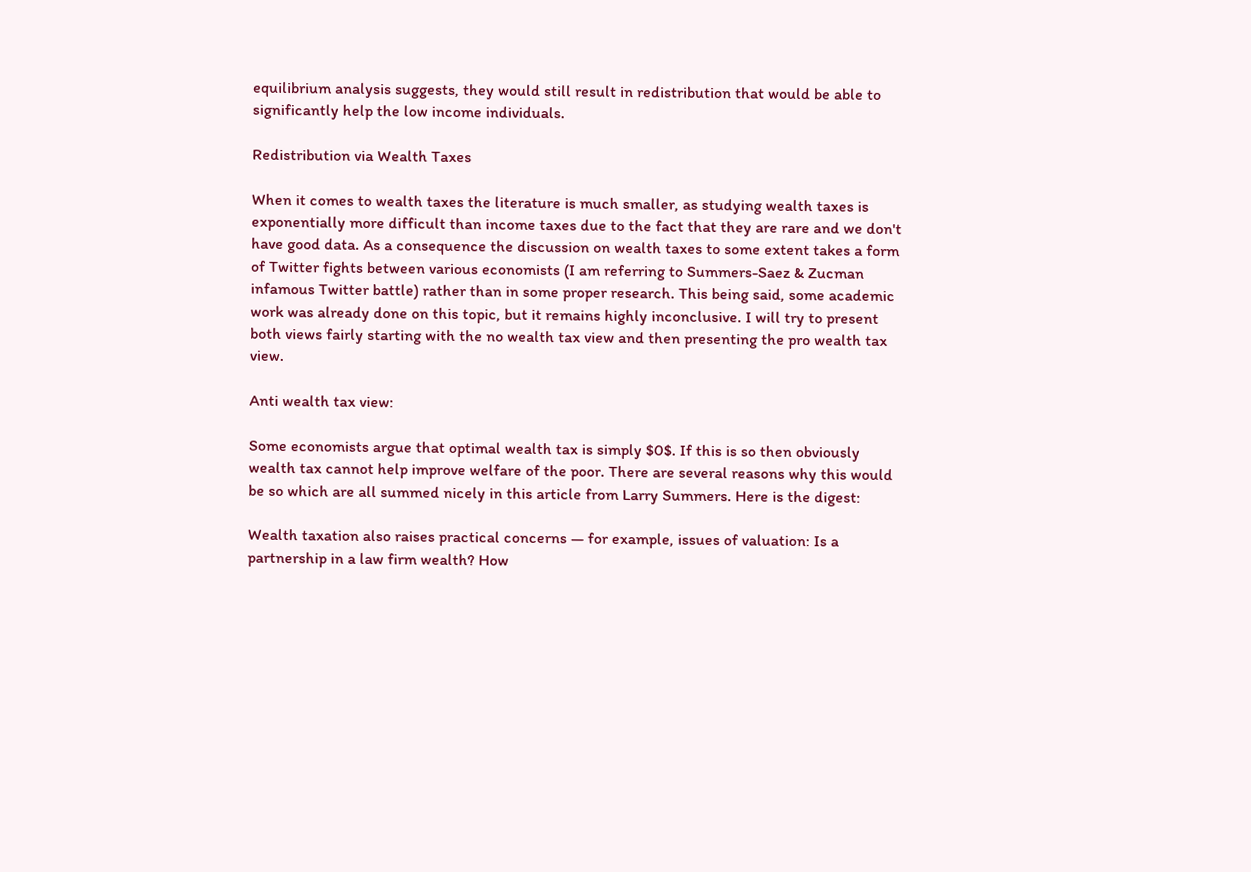equilibrium analysis suggests, they would still result in redistribution that would be able to significantly help the low income individuals.

Redistribution via Wealth Taxes

When it comes to wealth taxes the literature is much smaller, as studying wealth taxes is exponentially more difficult than income taxes due to the fact that they are rare and we don't have good data. As a consequence the discussion on wealth taxes to some extent takes a form of Twitter fights between various economists (I am referring to Summers-Saez & Zucman infamous Twitter battle) rather than in some proper research. This being said, some academic work was already done on this topic, but it remains highly inconclusive. I will try to present both views fairly starting with the no wealth tax view and then presenting the pro wealth tax view.

Anti wealth tax view:

Some economists argue that optimal wealth tax is simply $0$. If this is so then obviously wealth tax cannot help improve welfare of the poor. There are several reasons why this would be so which are all summed nicely in this article from Larry Summers. Here is the digest:

Wealth taxation also raises practical concerns — for example, issues of valuation: Is a partnership in a law firm wealth? How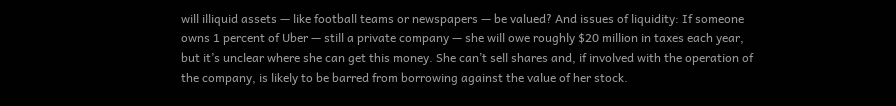will illiquid assets — like football teams or newspapers — be valued? And issues of liquidity: If someone owns 1 percent of Uber — still a private company — she will owe roughly $20 million in taxes each year, but it’s unclear where she can get this money. She can’t sell shares and, if involved with the operation of the company, is likely to be barred from borrowing against the value of her stock.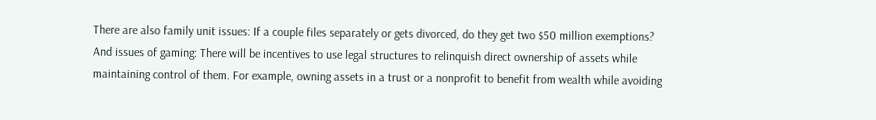There are also family unit issues: If a couple files separately or gets divorced, do they get two $50 million exemptions? And issues of gaming: There will be incentives to use legal structures to relinquish direct ownership of assets while maintaining control of them. For example, owning assets in a trust or a nonprofit to benefit from wealth while avoiding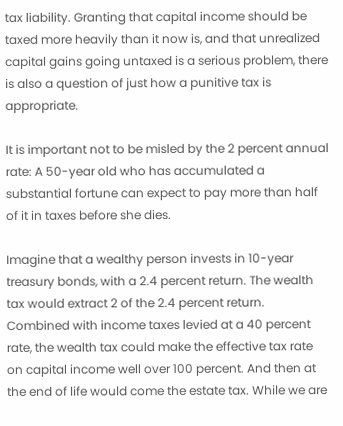tax liability. Granting that capital income should be taxed more heavily than it now is, and that unrealized capital gains going untaxed is a serious problem, there is also a question of just how a punitive tax is appropriate.

It is important not to be misled by the 2 percent annual rate: A 50-year old who has accumulated a substantial fortune can expect to pay more than half of it in taxes before she dies.

Imagine that a wealthy person invests in 10-year treasury bonds, with a 2.4 percent return. The wealth tax would extract 2 of the 2.4 percent return. Combined with income taxes levied at a 40 percent rate, the wealth tax could make the effective tax rate on capital income well over 100 percent. And then at the end of life would come the estate tax. While we are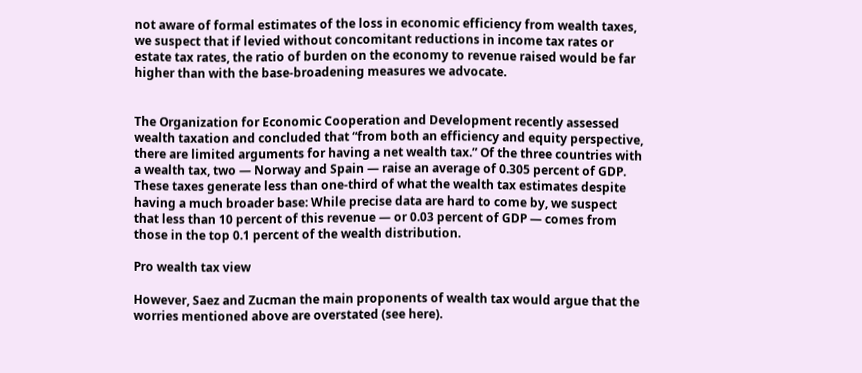not aware of formal estimates of the loss in economic efficiency from wealth taxes, we suspect that if levied without concomitant reductions in income tax rates or estate tax rates, the ratio of burden on the economy to revenue raised would be far higher than with the base-broadening measures we advocate.


The Organization for Economic Cooperation and Development recently assessed wealth taxation and concluded that “from both an efficiency and equity perspective, there are limited arguments for having a net wealth tax.” Of the three countries with a wealth tax, two — Norway and Spain — raise an average of 0.305 percent of GDP. These taxes generate less than one-third of what the wealth tax estimates despite having a much broader base: While precise data are hard to come by, we suspect that less than 10 percent of this revenue — or 0.03 percent of GDP — comes from those in the top 0.1 percent of the wealth distribution.

Pro wealth tax view

However, Saez and Zucman the main proponents of wealth tax would argue that the worries mentioned above are overstated (see here).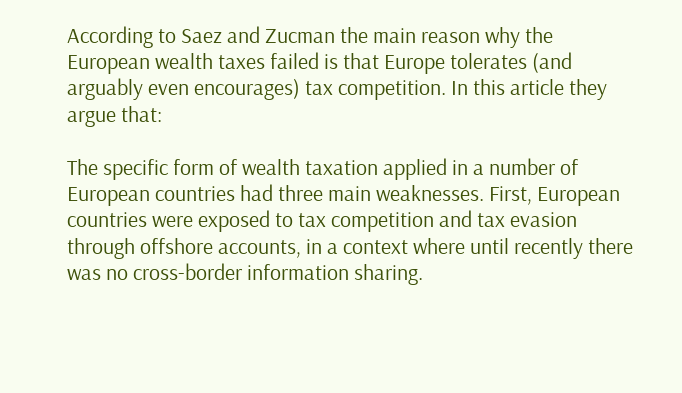According to Saez and Zucman the main reason why the European wealth taxes failed is that Europe tolerates (and arguably even encourages) tax competition. In this article they argue that:

The specific form of wealth taxation applied in a number of European countries had three main weaknesses. First, European countries were exposed to tax competition and tax evasion through offshore accounts, in a context where until recently there was no cross-border information sharing.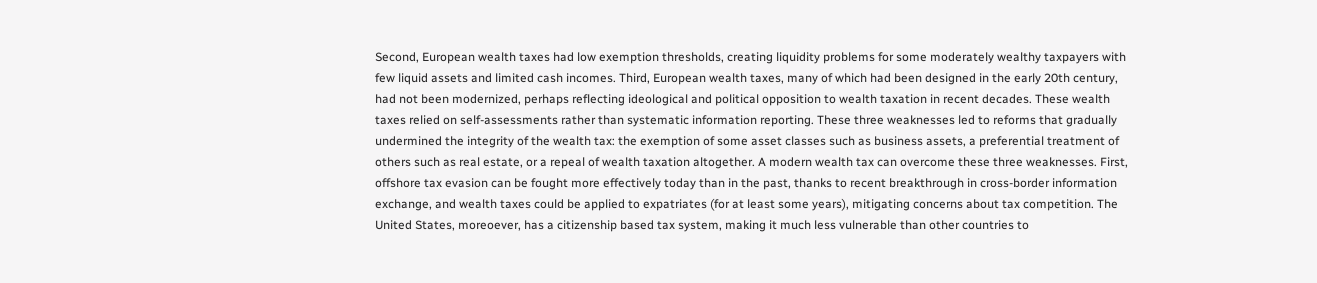Second, European wealth taxes had low exemption thresholds, creating liquidity problems for some moderately wealthy taxpayers with few liquid assets and limited cash incomes. Third, European wealth taxes, many of which had been designed in the early 20th century, had not been modernized, perhaps reflecting ideological and political opposition to wealth taxation in recent decades. These wealth taxes relied on self-assessments rather than systematic information reporting. These three weaknesses led to reforms that gradually undermined the integrity of the wealth tax: the exemption of some asset classes such as business assets, a preferential treatment of others such as real estate, or a repeal of wealth taxation altogether. A modern wealth tax can overcome these three weaknesses. First, offshore tax evasion can be fought more effectively today than in the past, thanks to recent breakthrough in cross-border information exchange, and wealth taxes could be applied to expatriates (for at least some years), mitigating concerns about tax competition. The United States, moreoever, has a citizenship based tax system, making it much less vulnerable than other countries to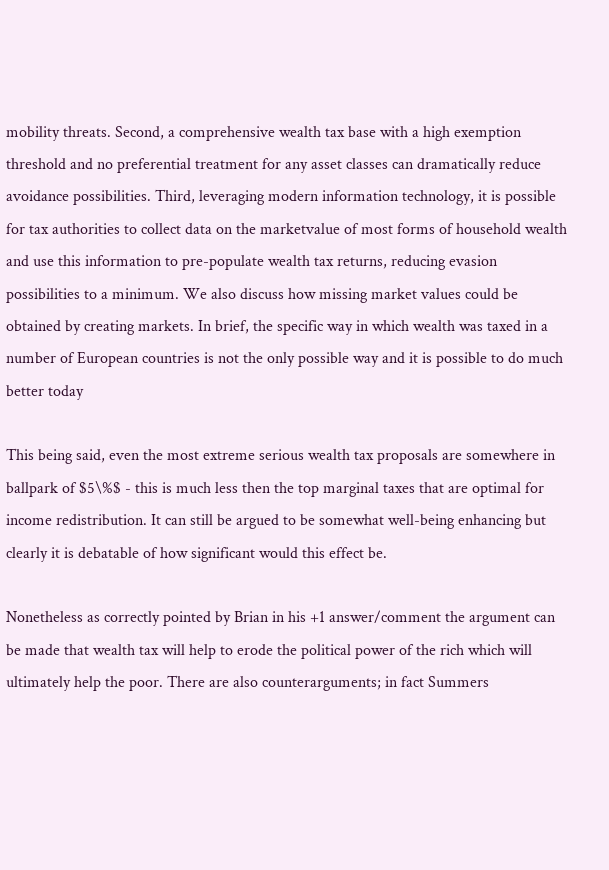mobility threats. Second, a comprehensive wealth tax base with a high exemption threshold and no preferential treatment for any asset classes can dramatically reduce avoidance possibilities. Third, leveraging modern information technology, it is possible for tax authorities to collect data on the marketvalue of most forms of household wealth and use this information to pre-populate wealth tax returns, reducing evasion possibilities to a minimum. We also discuss how missing market values could be obtained by creating markets. In brief, the specific way in which wealth was taxed in a number of European countries is not the only possible way and it is possible to do much better today

This being said, even the most extreme serious wealth tax proposals are somewhere in ballpark of $5\%$ - this is much less then the top marginal taxes that are optimal for income redistribution. It can still be argued to be somewhat well-being enhancing but clearly it is debatable of how significant would this effect be.

Nonetheless as correctly pointed by Brian in his +1 answer/comment the argument can be made that wealth tax will help to erode the political power of the rich which will ultimately help the poor. There are also counterarguments; in fact Summers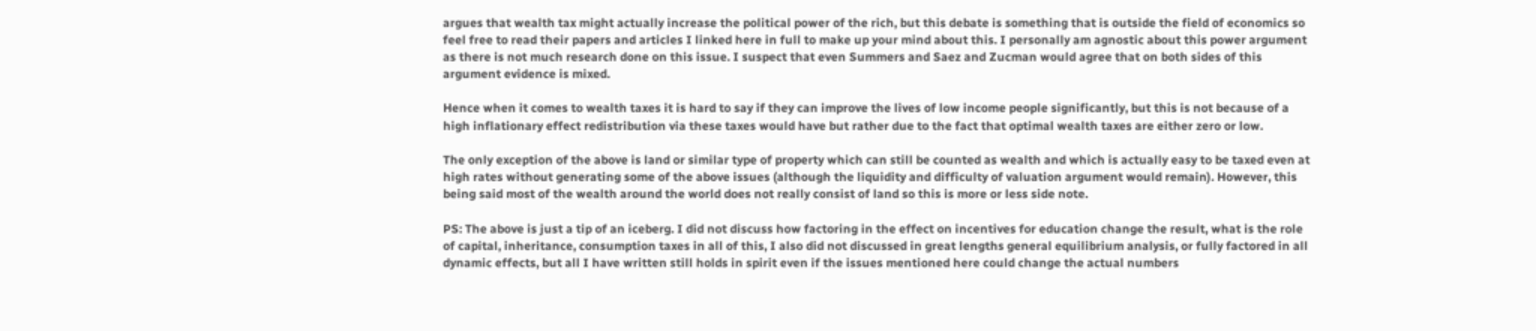argues that wealth tax might actually increase the political power of the rich, but this debate is something that is outside the field of economics so feel free to read their papers and articles I linked here in full to make up your mind about this. I personally am agnostic about this power argument as there is not much research done on this issue. I suspect that even Summers and Saez and Zucman would agree that on both sides of this argument evidence is mixed.

Hence when it comes to wealth taxes it is hard to say if they can improve the lives of low income people significantly, but this is not because of a high inflationary effect redistribution via these taxes would have but rather due to the fact that optimal wealth taxes are either zero or low.

The only exception of the above is land or similar type of property which can still be counted as wealth and which is actually easy to be taxed even at high rates without generating some of the above issues (although the liquidity and difficulty of valuation argument would remain). However, this being said most of the wealth around the world does not really consist of land so this is more or less side note.

PS: The above is just a tip of an iceberg. I did not discuss how factoring in the effect on incentives for education change the result, what is the role of capital, inheritance, consumption taxes in all of this, I also did not discussed in great lengths general equilibrium analysis, or fully factored in all dynamic effects, but all I have written still holds in spirit even if the issues mentioned here could change the actual numbers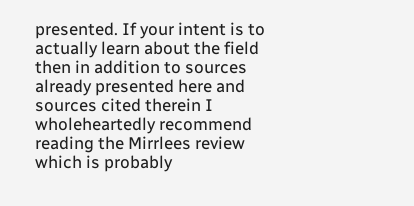presented. If your intent is to actually learn about the field then in addition to sources already presented here and sources cited therein I wholeheartedly recommend reading the Mirrlees review which is probably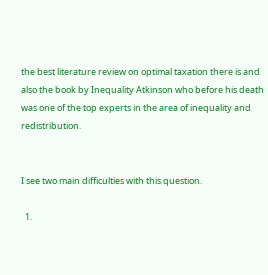the best literature review on optimal taxation there is and also the book by Inequality Atkinson who before his death was one of the top experts in the area of inequality and redistribution.


I see two main difficulties with this question.

  1.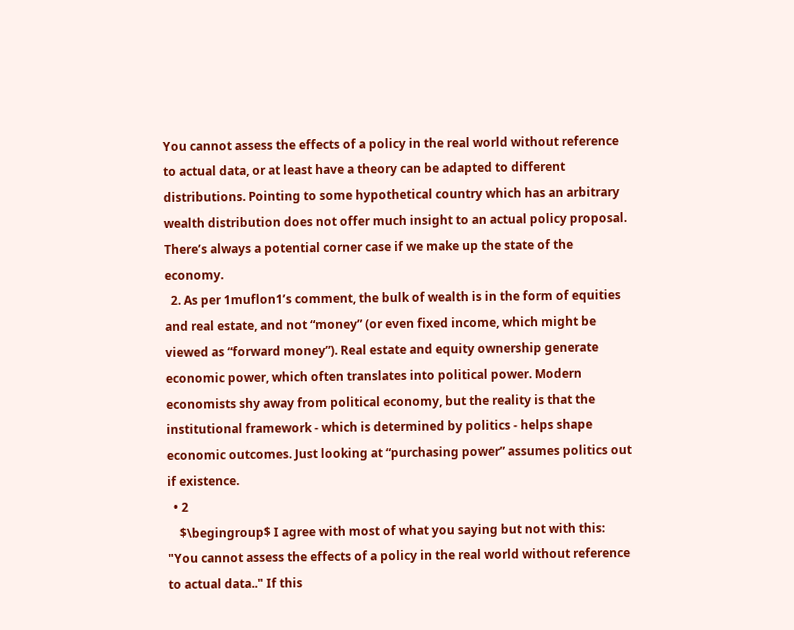You cannot assess the effects of a policy in the real world without reference to actual data, or at least have a theory can be adapted to different distributions. Pointing to some hypothetical country which has an arbitrary wealth distribution does not offer much insight to an actual policy proposal. There’s always a potential corner case if we make up the state of the economy.
  2. As per 1muflon1’s comment, the bulk of wealth is in the form of equities and real estate, and not “money” (or even fixed income, which might be viewed as “forward money”). Real estate and equity ownership generate economic power, which often translates into political power. Modern economists shy away from political economy, but the reality is that the institutional framework - which is determined by politics - helps shape economic outcomes. Just looking at “purchasing power” assumes politics out if existence.
  • 2
    $\begingroup$ I agree with most of what you saying but not with this: "You cannot assess the effects of a policy in the real world without reference to actual data.." If this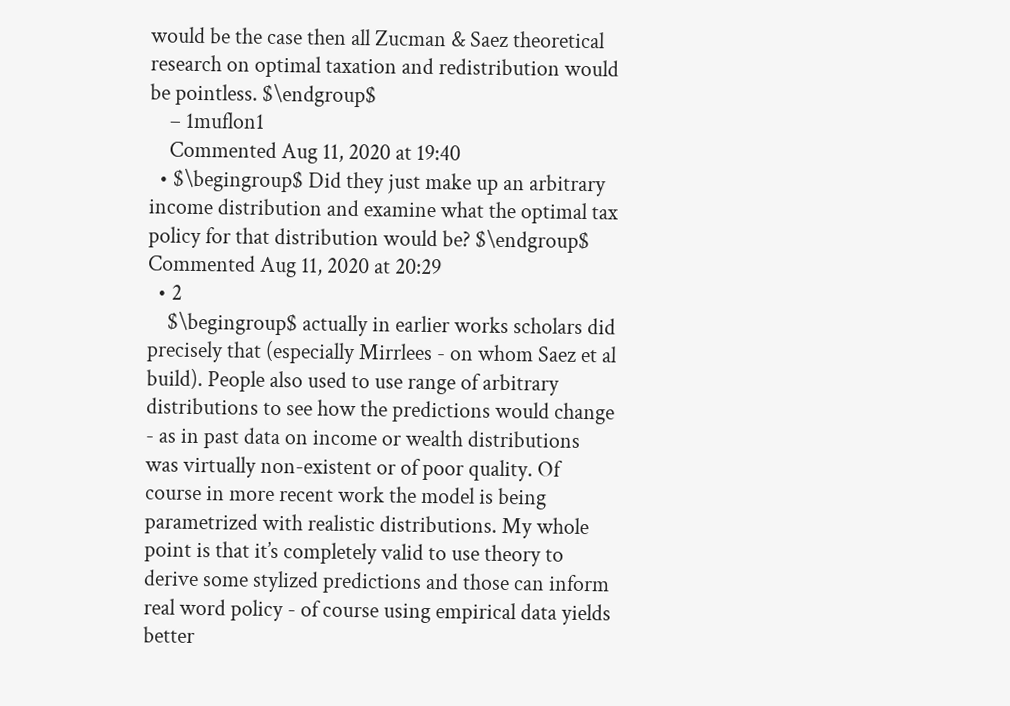would be the case then all Zucman & Saez theoretical research on optimal taxation and redistribution would be pointless. $\endgroup$
    – 1muflon1
    Commented Aug 11, 2020 at 19:40
  • $\begingroup$ Did they just make up an arbitrary income distribution and examine what the optimal tax policy for that distribution would be? $\endgroup$ Commented Aug 11, 2020 at 20:29
  • 2
    $\begingroup$ actually in earlier works scholars did precisely that (especially Mirrlees - on whom Saez et al build). People also used to use range of arbitrary distributions to see how the predictions would change - as in past data on income or wealth distributions was virtually non-existent or of poor quality. Of course in more recent work the model is being parametrized with realistic distributions. My whole point is that it’s completely valid to use theory to derive some stylized predictions and those can inform real word policy - of course using empirical data yields better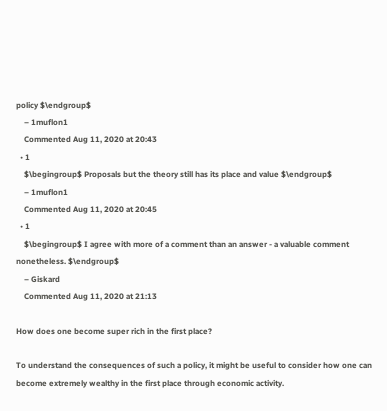policy $\endgroup$
    – 1muflon1
    Commented Aug 11, 2020 at 20:43
  • 1
    $\begingroup$ Proposals but the theory still has its place and value $\endgroup$
    – 1muflon1
    Commented Aug 11, 2020 at 20:45
  • 1
    $\begingroup$ I agree with more of a comment than an answer - a valuable comment nonetheless. $\endgroup$
    – Giskard
    Commented Aug 11, 2020 at 21:13

How does one become super rich in the first place?

To understand the consequences of such a policy, it might be useful to consider how one can become extremely wealthy in the first place through economic activity.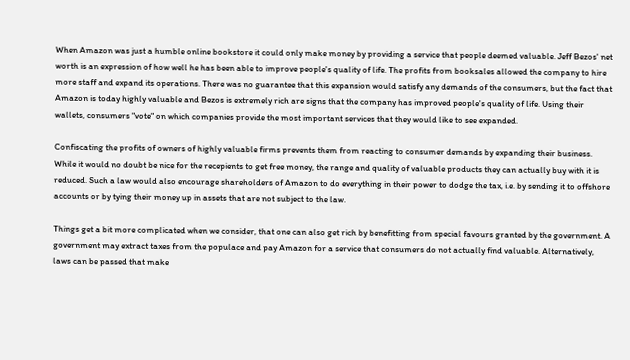When Amazon was just a humble online bookstore it could only make money by providing a service that people deemed valuable. Jeff Bezos' net worth is an expression of how well he has been able to improve people's quality of life. The profits from booksales allowed the company to hire more staff and expand its operations. There was no guarantee that this expansion would satisfy any demands of the consumers, but the fact that Amazon is today highly valuable and Bezos is extremely rich are signs that the company has improved people's quality of life. Using their wallets, consumers "vote" on which companies provide the most important services that they would like to see expanded.

Confiscating the profits of owners of highly valuable firms prevents them from reacting to consumer demands by expanding their business. While it would no doubt be nice for the recepients to get free money, the range and quality of valuable products they can actually buy with it is reduced. Such a law would also encourage shareholders of Amazon to do everything in their power to dodge the tax, i.e. by sending it to offshore accounts or by tying their money up in assets that are not subject to the law.

Things get a bit more complicated when we consider, that one can also get rich by benefitting from special favours granted by the government. A government may extract taxes from the populace and pay Amazon for a service that consumers do not actually find valuable. Alternatively, laws can be passed that make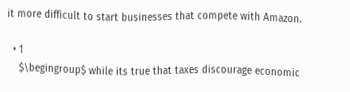it more difficult to start businesses that compete with Amazon.

  • 1
    $\begingroup$ while its true that taxes discourage economic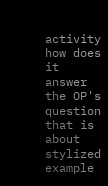activity how does it answer the OP's question that is about stylized example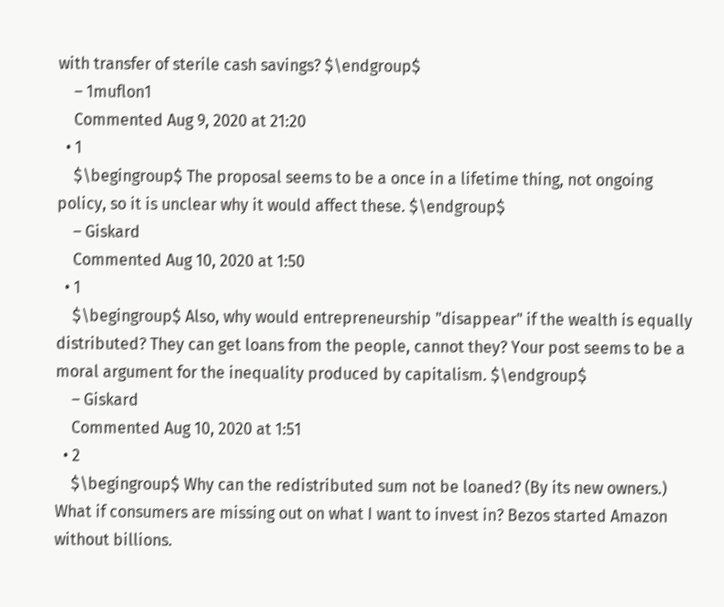with transfer of sterile cash savings? $\endgroup$
    – 1muflon1
    Commented Aug 9, 2020 at 21:20
  • 1
    $\begingroup$ The proposal seems to be a once in a lifetime thing, not ongoing policy, so it is unclear why it would affect these. $\endgroup$
    – Giskard
    Commented Aug 10, 2020 at 1:50
  • 1
    $\begingroup$ Also, why would entrepreneurship "disappear" if the wealth is equally distributed? They can get loans from the people, cannot they? Your post seems to be a moral argument for the inequality produced by capitalism. $\endgroup$
    – Giskard
    Commented Aug 10, 2020 at 1:51
  • 2
    $\begingroup$ Why can the redistributed sum not be loaned? (By its new owners.) What if consumers are missing out on what I want to invest in? Bezos started Amazon without billions.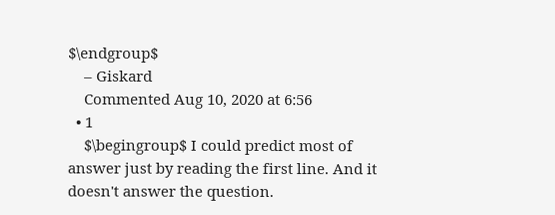$\endgroup$
    – Giskard
    Commented Aug 10, 2020 at 6:56
  • 1
    $\begingroup$ I could predict most of answer just by reading the first line. And it doesn't answer the question.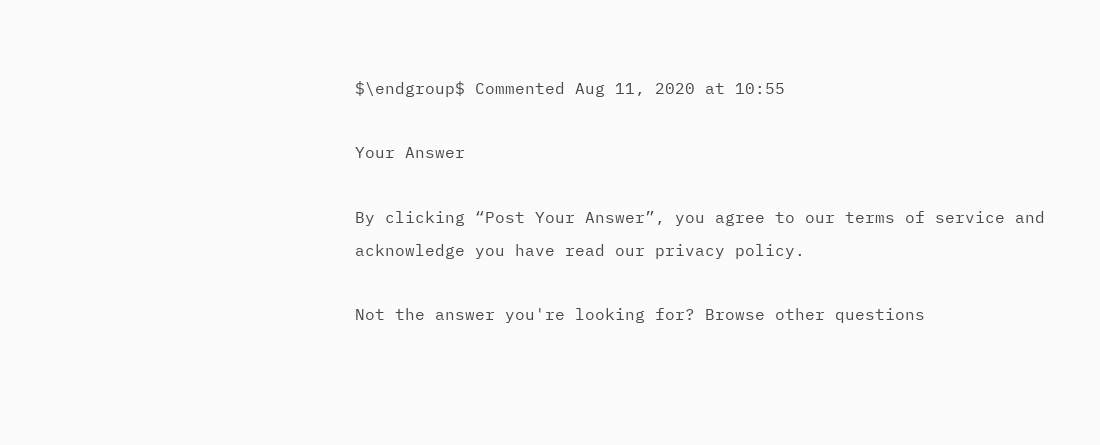$\endgroup$ Commented Aug 11, 2020 at 10:55

Your Answer

By clicking “Post Your Answer”, you agree to our terms of service and acknowledge you have read our privacy policy.

Not the answer you're looking for? Browse other questions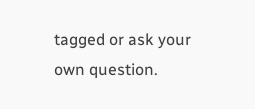tagged or ask your own question.